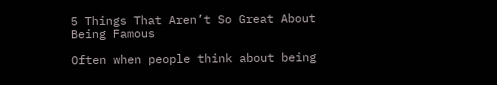5 Things That Aren’t So Great About Being Famous

Often when people think about being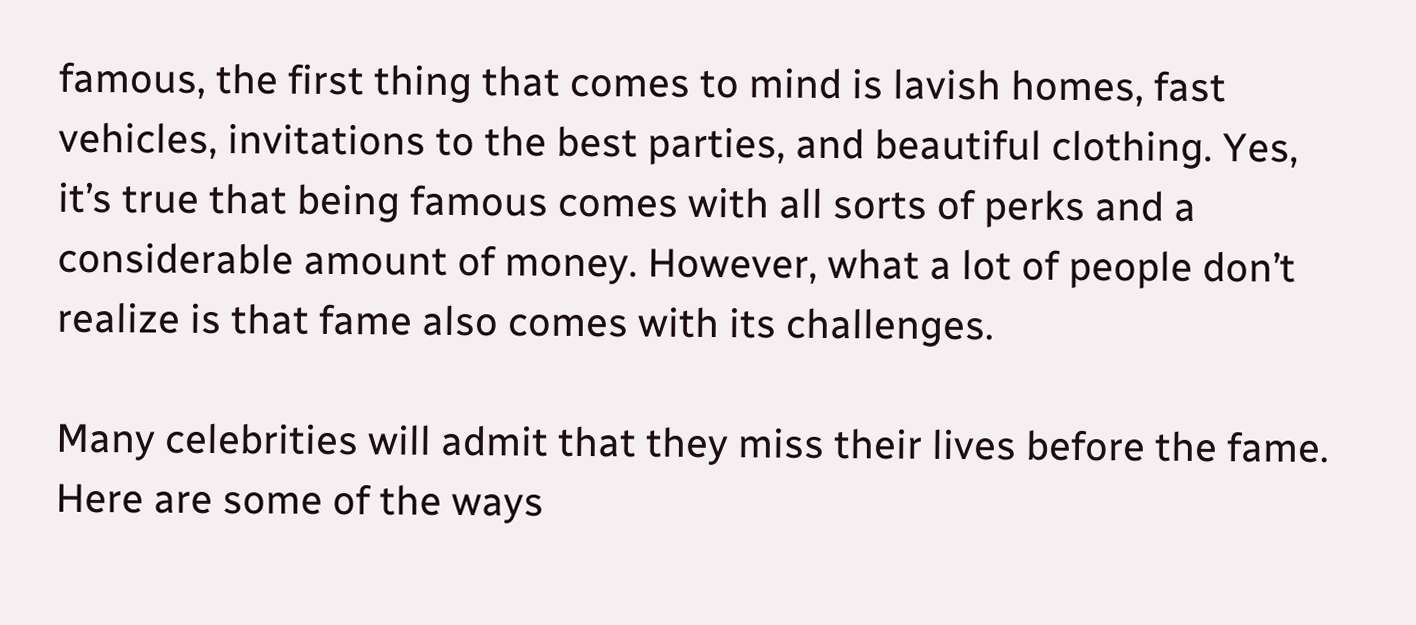famous, the first thing that comes to mind is lavish homes, fast vehicles, invitations to the best parties, and beautiful clothing. Yes, it’s true that being famous comes with all sorts of perks and a considerable amount of money. However, what a lot of people don’t realize is that fame also comes with its challenges.

Many celebrities will admit that they miss their lives before the fame. Here are some of the ways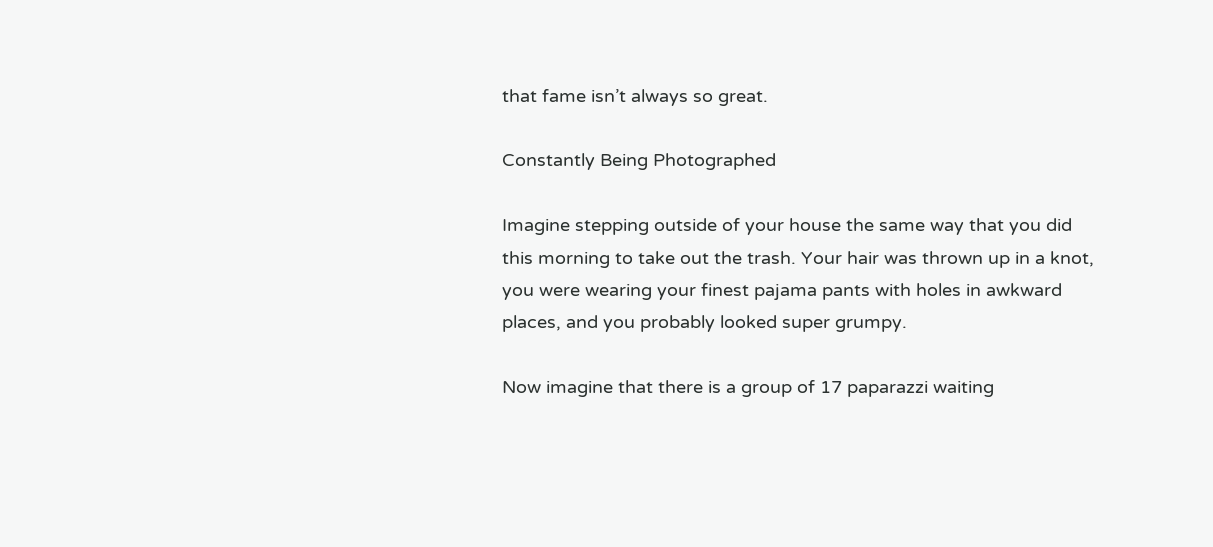that fame isn’t always so great.

Constantly Being Photographed

Imagine stepping outside of your house the same way that you did this morning to take out the trash. Your hair was thrown up in a knot, you were wearing your finest pajama pants with holes in awkward places, and you probably looked super grumpy.

Now imagine that there is a group of 17 paparazzi waiting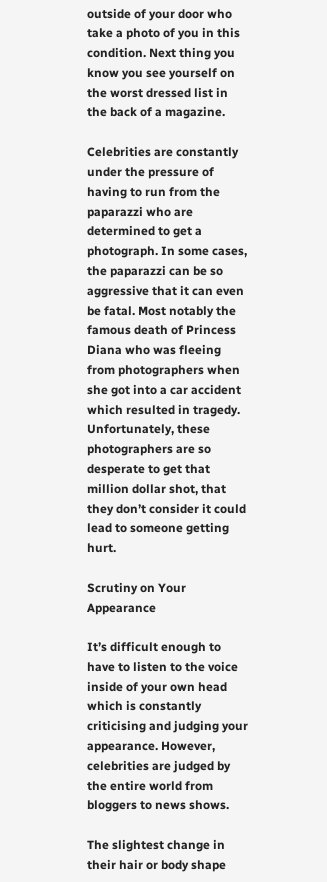outside of your door who take a photo of you in this condition. Next thing you know you see yourself on the worst dressed list in the back of a magazine.

Celebrities are constantly under the pressure of having to run from the paparazzi who are determined to get a photograph. In some cases, the paparazzi can be so aggressive that it can even be fatal. Most notably the famous death of Princess Diana who was fleeing from photographers when she got into a car accident which resulted in tragedy. Unfortunately, these photographers are so desperate to get that million dollar shot, that they don’t consider it could lead to someone getting hurt.

Scrutiny on Your Appearance

It’s difficult enough to have to listen to the voice inside of your own head which is constantly criticising and judging your appearance. However, celebrities are judged by the entire world from bloggers to news shows.

The slightest change in their hair or body shape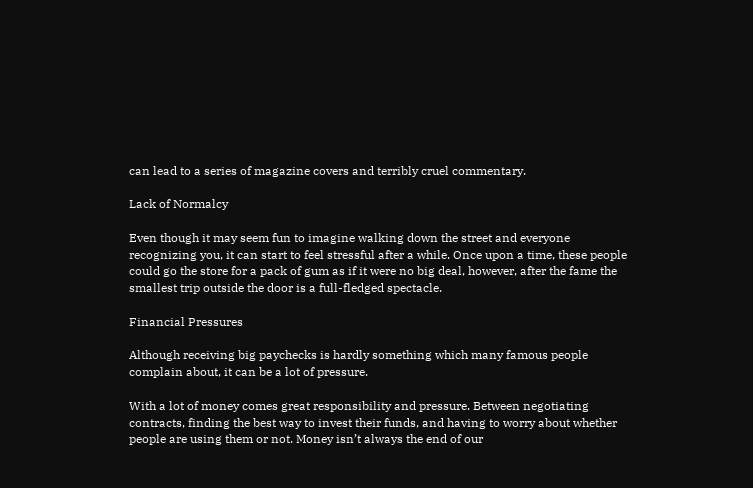can lead to a series of magazine covers and terribly cruel commentary.

Lack of Normalcy

Even though it may seem fun to imagine walking down the street and everyone recognizing you, it can start to feel stressful after a while. Once upon a time, these people could go the store for a pack of gum as if it were no big deal, however, after the fame the smallest trip outside the door is a full-fledged spectacle.

Financial Pressures

Although receiving big paychecks is hardly something which many famous people complain about, it can be a lot of pressure.

With a lot of money comes great responsibility and pressure. Between negotiating contracts, finding the best way to invest their funds, and having to worry about whether people are using them or not. Money isn’t always the end of our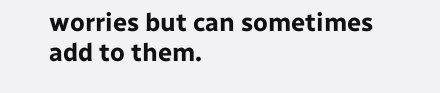worries but can sometimes add to them.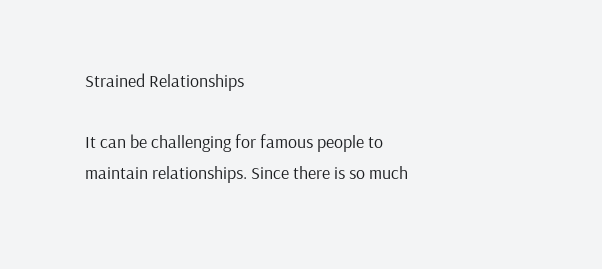Strained Relationships

It can be challenging for famous people to maintain relationships. Since there is so much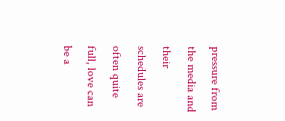pressure from the media and their schedules are often quite full, love can be a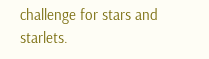challenge for stars and starlets.